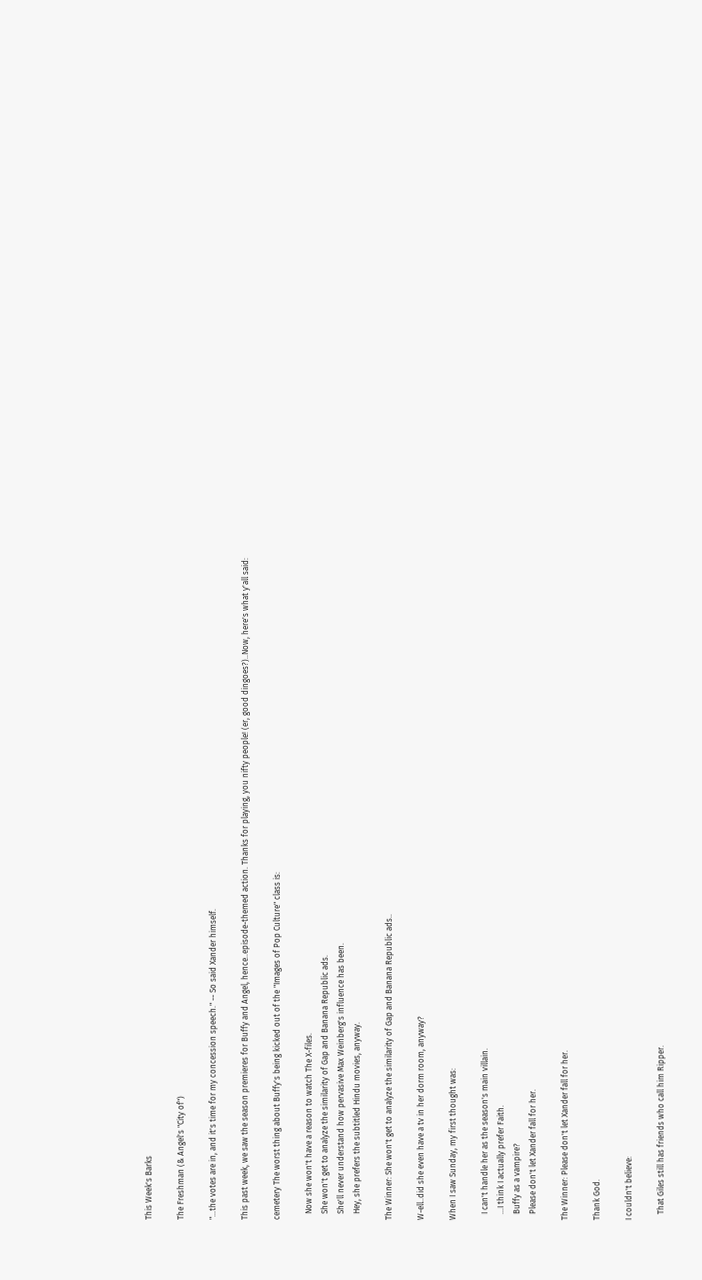This Week's Barks

The Freshman (& Angel's "City of")

"...the votes are in, and it's time for my concession speech." -- So said Xander himself.

This past week, we saw the season premieres for Buffy and Angel, hence..episode-themed action. Thanks for playing, you nifty people! (er, good dingoes?)..Now, here's what y'all said:

cemetery The worst thing about Buffy's being kicked out of the "Images of Pop Culture" class is:

   Now she won't have a reason to watch The X-files.
   She won't get to analyze the similarity of Gap and Banana Republic ads.
   She'll never understand how pervasive Max Weinberg's influence has been.
   Hey, she prefers the subtitled Hindu movies, anyway.

The Winner: She won't get to analyze the similarity of Gap and Banana Republic ads..

W-ell..did she even have a tv in her dorm room, anyway?

When I saw Sunday, my first thought was:

   I can't handle her as the season's main villain.
   ...I think I actually prefer Faith.
   Buffy as a vampire?
   Please don't let Xander fall for her.

The Winner: Please don't let Xander fall for her.

Thank God.

I couldn't believe:

   That Giles still has friends who call him Ripper.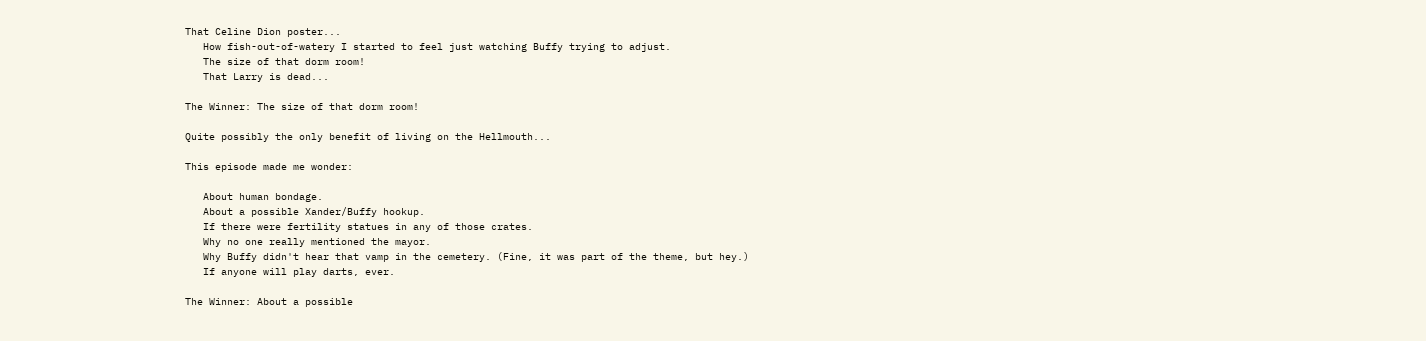That Celine Dion poster...
   How fish-out-of-watery I started to feel just watching Buffy trying to adjust.
   The size of that dorm room!
   That Larry is dead...

The Winner: The size of that dorm room!

Quite possibly the only benefit of living on the Hellmouth...

This episode made me wonder:

   About human bondage.
   About a possible Xander/Buffy hookup.
   If there were fertility statues in any of those crates.
   Why no one really mentioned the mayor.
   Why Buffy didn't hear that vamp in the cemetery. (Fine, it was part of the theme, but hey.)
   If anyone will play darts, ever.

The Winner: About a possible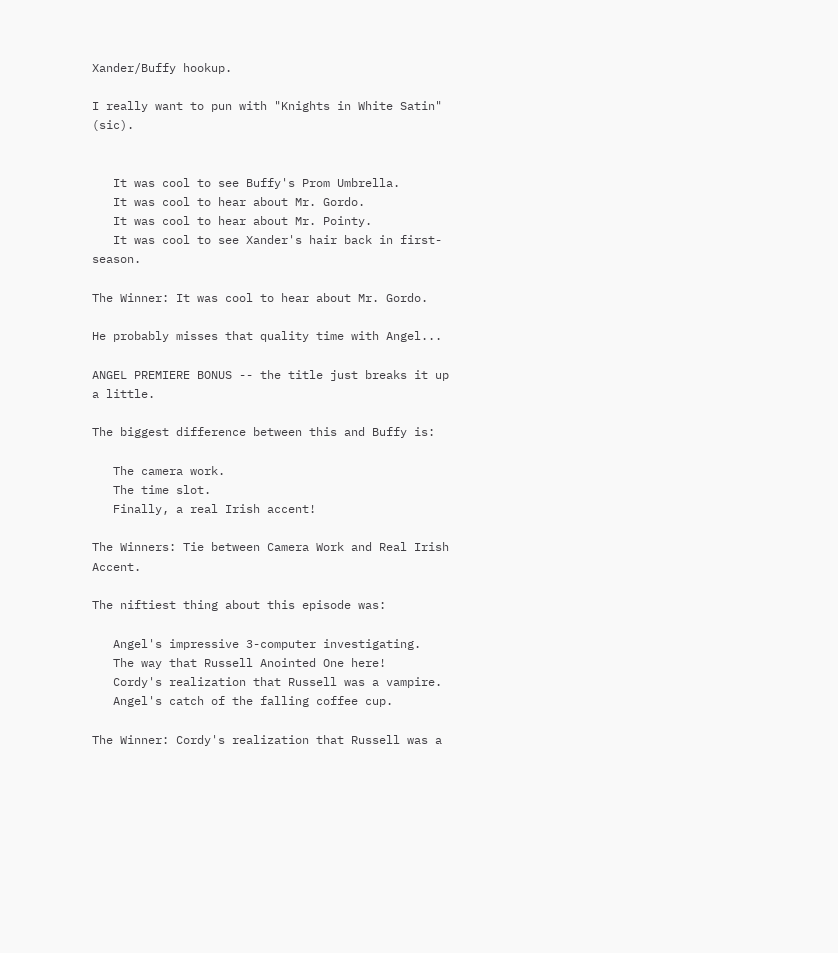Xander/Buffy hookup.

I really want to pun with "Knights in White Satin" (sic).


   It was cool to see Buffy's Prom Umbrella.
   It was cool to hear about Mr. Gordo.
   It was cool to hear about Mr. Pointy.
   It was cool to see Xander's hair back in first-season.

The Winner: It was cool to hear about Mr. Gordo.

He probably misses that quality time with Angel...

ANGEL PREMIERE BONUS -- the title just breaks it up a little.

The biggest difference between this and Buffy is:

   The camera work.
   The time slot.
   Finally, a real Irish accent!

The Winners: Tie between Camera Work and Real Irish Accent.

The niftiest thing about this episode was:

   Angel's impressive 3-computer investigating.
   The way that Russell Anointed One here!
   Cordy's realization that Russell was a vampire.
   Angel's catch of the falling coffee cup.

The Winner: Cordy's realization that Russell was a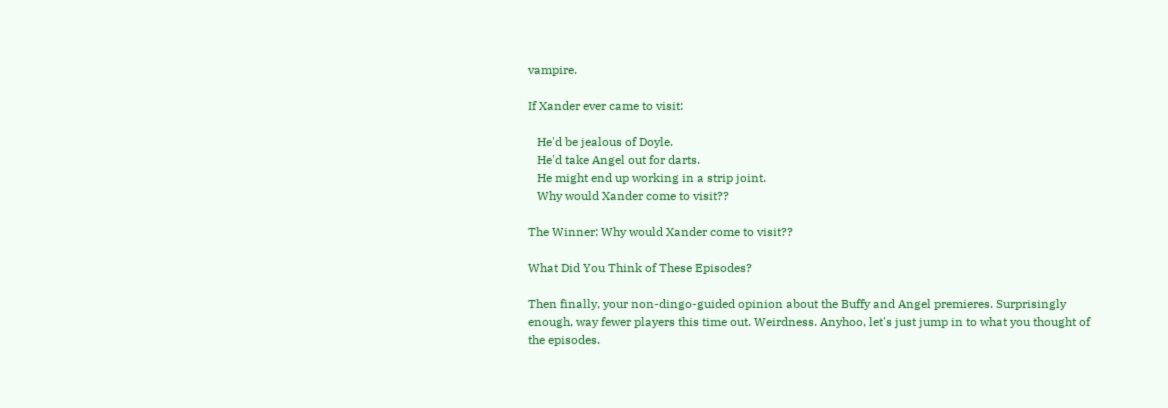vampire.

If Xander ever came to visit:

   He'd be jealous of Doyle.
   He'd take Angel out for darts.
   He might end up working in a strip joint.
   Why would Xander come to visit??

The Winner: Why would Xander come to visit??

What Did You Think of These Episodes?

Then finally, your non-dingo-guided opinion about the Buffy and Angel premieres. Surprisingly enough, way fewer players this time out. Weirdness. Anyhoo, let's just jump in to what you thought of the episodes.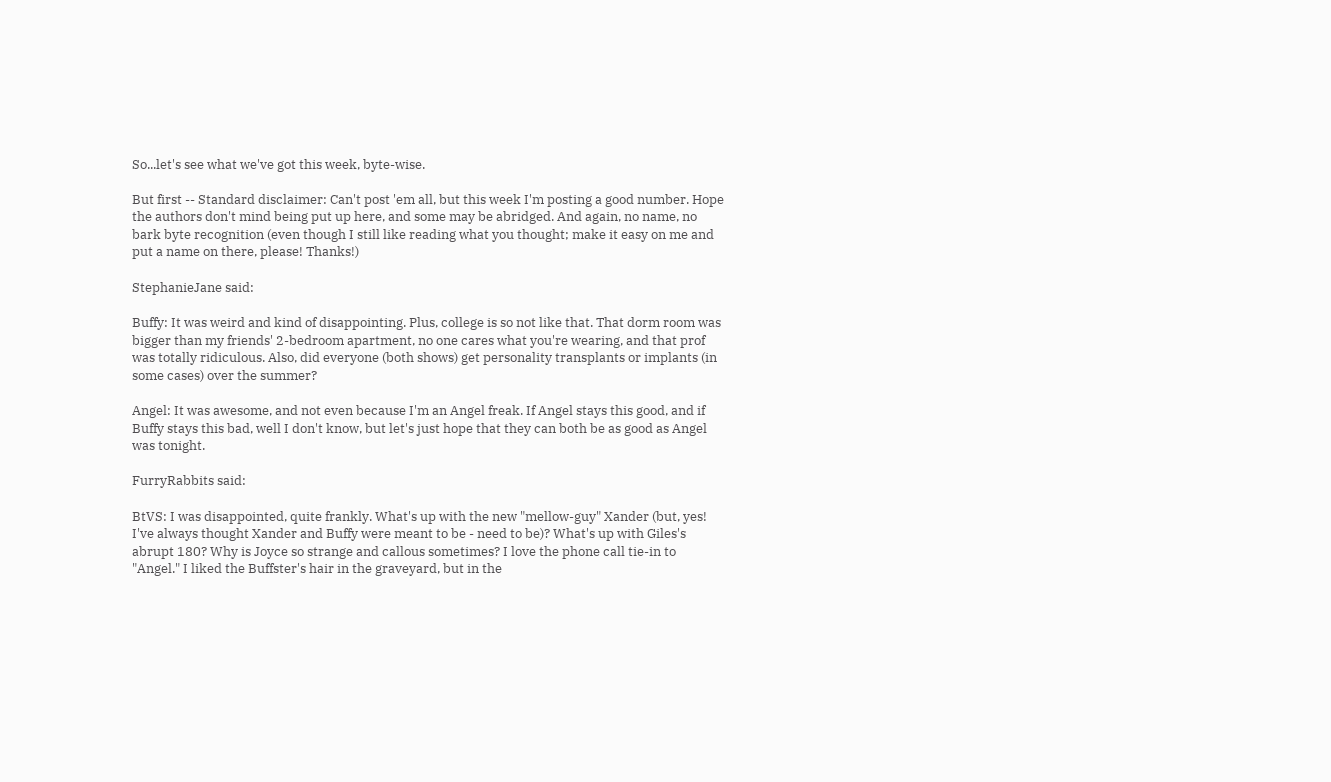So...let's see what we've got this week, byte-wise.

But first -- Standard disclaimer: Can't post 'em all, but this week I'm posting a good number. Hope the authors don't mind being put up here, and some may be abridged. And again, no name, no bark byte recognition (even though I still like reading what you thought; make it easy on me and put a name on there, please! Thanks!)

StephanieJane said:

Buffy: It was weird and kind of disappointing. Plus, college is so not like that. That dorm room was bigger than my friends' 2-bedroom apartment, no one cares what you're wearing, and that prof was totally ridiculous. Also, did everyone (both shows) get personality transplants or implants (in some cases) over the summer?

Angel: It was awesome, and not even because I'm an Angel freak. If Angel stays this good, and if Buffy stays this bad, well I don't know, but let's just hope that they can both be as good as Angel was tonight.

FurryRabbits said:

BtVS: I was disappointed, quite frankly. What's up with the new "mellow-guy" Xander (but, yes! I've always thought Xander and Buffy were meant to be - need to be)? What's up with Giles's abrupt 180? Why is Joyce so strange and callous sometimes? I love the phone call tie-in to "Angel." I liked the Buffster's hair in the graveyard, but in the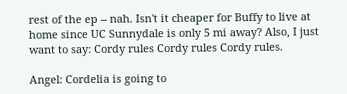rest of the ep -- nah. Isn't it cheaper for Buffy to live at home since UC Sunnydale is only 5 mi away? Also, I just want to say: Cordy rules Cordy rules Cordy rules.

Angel: Cordelia is going to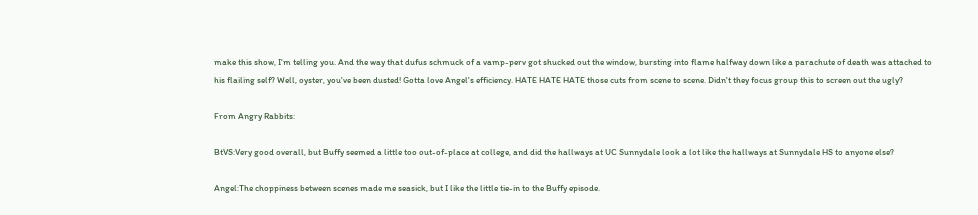make this show, I'm telling you. And the way that dufus schmuck of a vamp-perv got shucked out the window, bursting into flame halfway down like a parachute of death was attached to his flailing self? Well, oyster, you've been dusted! Gotta love Angel's efficiency. HATE HATE HATE those cuts from scene to scene. Didn't they focus group this to screen out the ugly?

From Angry Rabbits:

BtVS:Very good overall, but Buffy seemed a little too out-of-place at college, and did the hallways at UC Sunnydale look a lot like the hallways at Sunnydale HS to anyone else?

Angel:The choppiness between scenes made me seasick, but I like the little tie-in to the Buffy episode.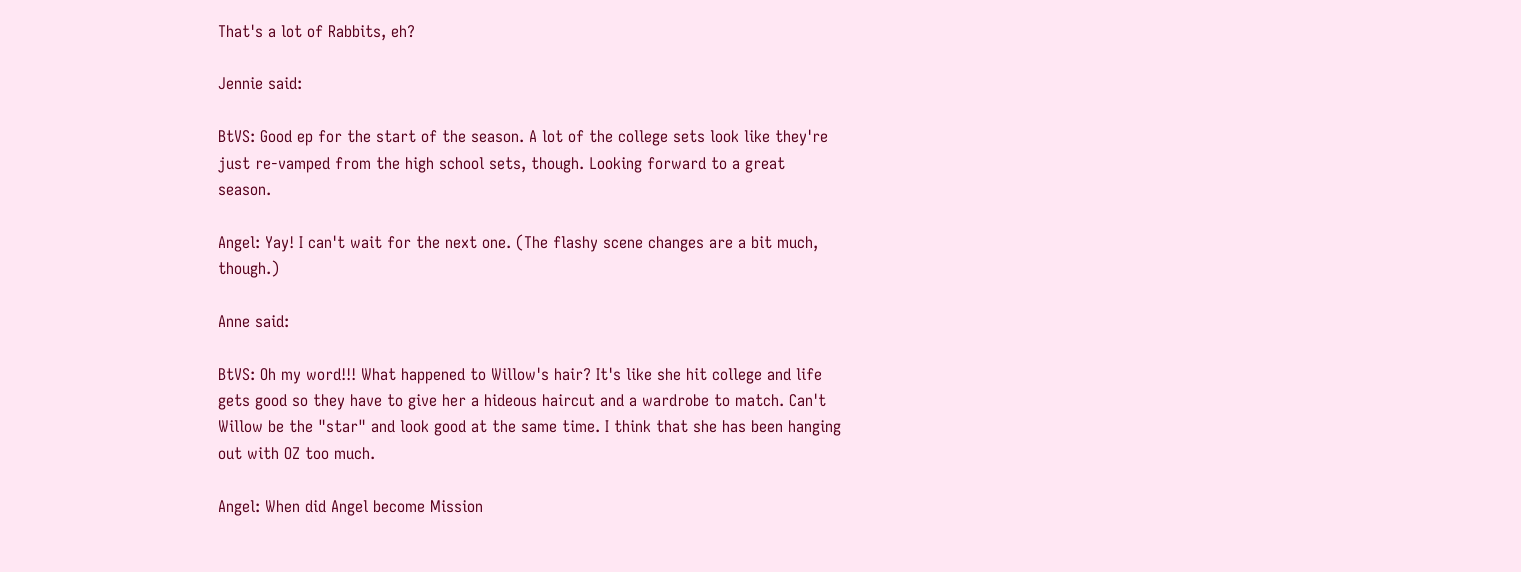That's a lot of Rabbits, eh?

Jennie said:

BtVS: Good ep for the start of the season. A lot of the college sets look like they're just re-vamped from the high school sets, though. Looking forward to a great season.

Angel: Yay! I can't wait for the next one. (The flashy scene changes are a bit much, though.)

Anne said:

BtVS: Oh my word!!! What happened to Willow's hair? It's like she hit college and life gets good so they have to give her a hideous haircut and a wardrobe to match. Can't Willow be the "star" and look good at the same time. I think that she has been hanging out with OZ too much.

Angel: When did Angel become Mission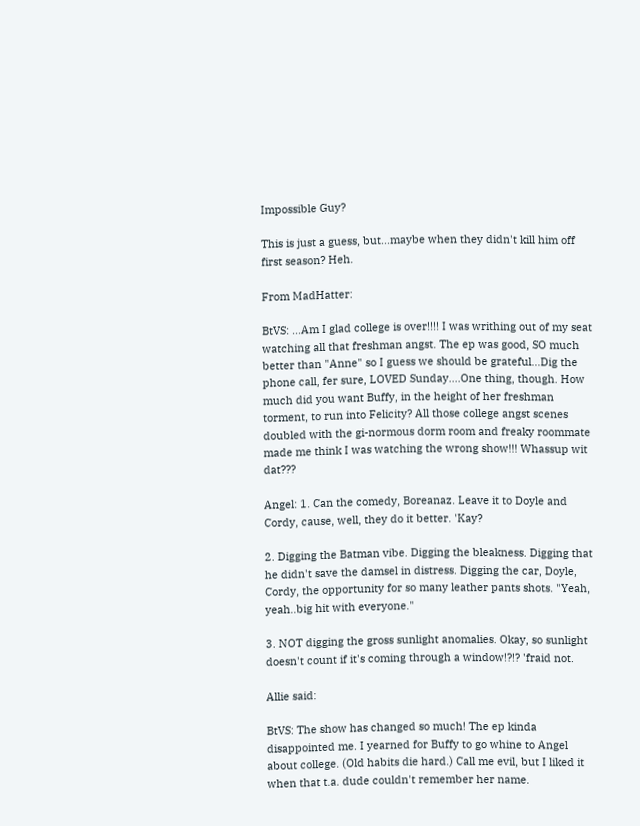Impossible Guy?

This is just a guess, but...maybe when they didn't kill him off first season? Heh.

From MadHatter:

BtVS: ...Am I glad college is over!!!! I was writhing out of my seat watching all that freshman angst. The ep was good, SO much better than "Anne" so I guess we should be grateful...Dig the phone call, fer sure, LOVED Sunday....One thing, though. How much did you want Buffy, in the height of her freshman torment, to run into Felicity? All those college angst scenes doubled with the gi-normous dorm room and freaky roommate made me think I was watching the wrong show!!! Whassup wit dat???

Angel: 1. Can the comedy, Boreanaz. Leave it to Doyle and Cordy, cause, well, they do it better. 'Kay?

2. Digging the Batman vibe. Digging the bleakness. Digging that he didn't save the damsel in distress. Digging the car, Doyle, Cordy, the opportunity for so many leather pants shots. "Yeah, yeah..big hit with everyone."

3. NOT digging the gross sunlight anomalies. Okay, so sunlight doesn't count if it's coming through a window!?!? 'fraid not.

Allie said:

BtVS: The show has changed so much! The ep kinda disappointed me. I yearned for Buffy to go whine to Angel about college. (Old habits die hard.) Call me evil, but I liked it when that t.a. dude couldn't remember her name.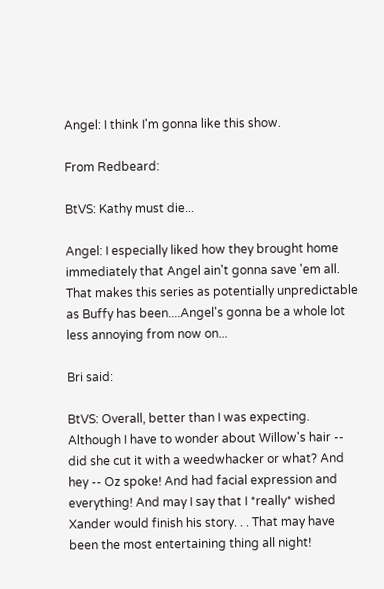Angel: I think I'm gonna like this show.

From Redbeard:

BtVS: Kathy must die...

Angel: I especially liked how they brought home immediately that Angel ain't gonna save 'em all. That makes this series as potentially unpredictable as Buffy has been....Angel's gonna be a whole lot less annoying from now on...

Bri said:

BtVS: Overall, better than I was expecting. Although I have to wonder about Willow's hair -- did she cut it with a weedwhacker or what? And hey -- Oz spoke! And had facial expression and everything! And may I say that I *really* wished Xander would finish his story. . . That may have been the most entertaining thing all night!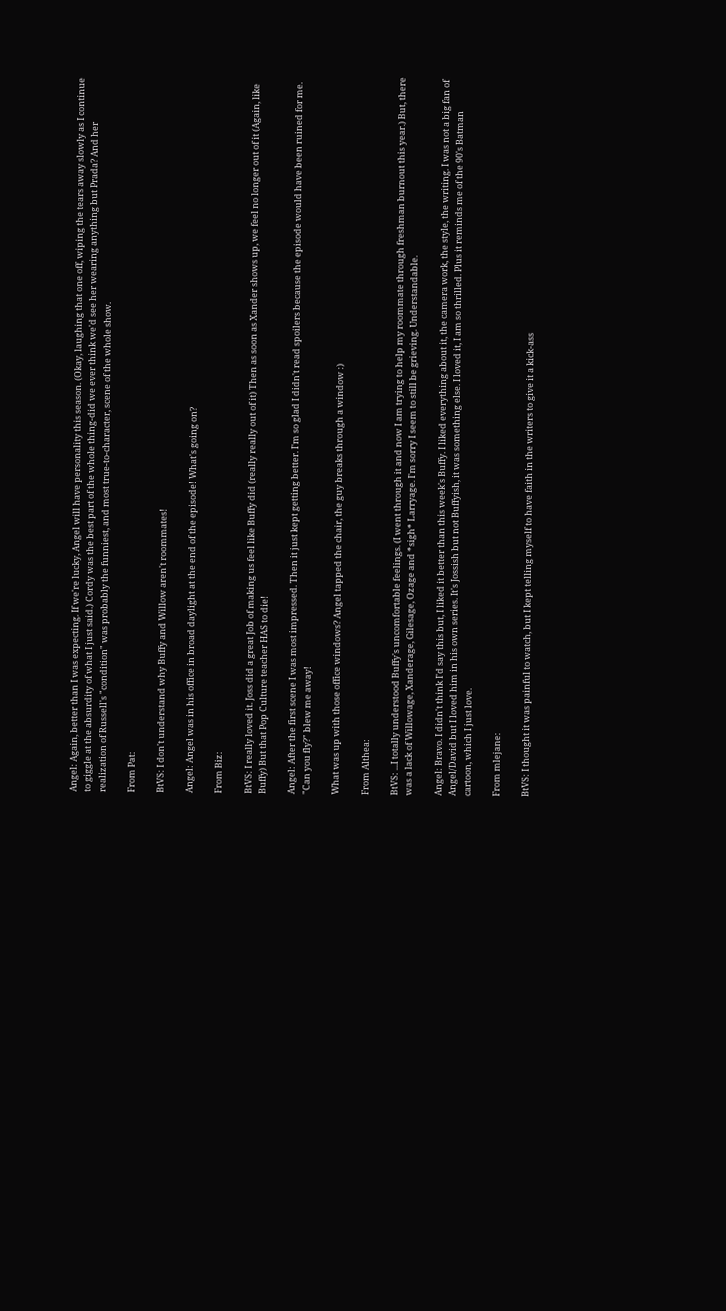Angel: Again, better than I was expecting. If we're lucky, Angel will have personality this season. (Okay, laughing that one off, wiping the tears away slowly as I continue to giggle at the absurdity of what I just said.) Cordy was the best part of the whole thing-did we ever think we'd see her wearing anything but Prada? And her realization of Russell's "condition" was probably the funniest, and most true-to-character, scene of the whole show.

From Pat:

BtVS: I don't understand why Buffy and Willow aren't roommates!

Angel: Angel was in his office in broad daylight at the end of the episode! What's going on?

From Biz:

BtVS: I really loved it. Joss did a great Job of making us feel like Buffy did (really really out of it) Then as soon as Xander shows up, we feel no longer out of it (Again, like Buffy) But that Pop Culture teacher HAS to die!

Angel: After the first scene I was most impressed. Then it just kept getting better. I'm so glad I didn't read spoilers because the episode would have been ruined for me. "Can you fly?" blew me away!

What was up with those office windows? Angel tapped the chair, the guy breaks through a window :)

From Althea:

BtVS: ...I totally understood Buffy's uncomfortable feelings. (I went through it and now I am trying to help my roommate through freshman burnout this year.) But, there was a lack of Willowage, Xanderage, Gilesage, Ozage and *sigh* Larryage. I'm sorry I seem to still be grieving. Understandable.

Angel: Bravo. I didn't think I'd say this but, I liked it better than this week's Buffy. I liked everything about it, the camera work, the style, the writing. I was not a big fan of Angel/David but I loved him in his own series. It's Jossish but not Buffyish, it was something else. I loved it, I am so thrilled. Plus it reminds me of the 90's Batman cartoon, which I just love.

From mlejane:

BtVS: I thought it was painful to watch, but I kept telling myself to have faith in the writers to give it a kick-ass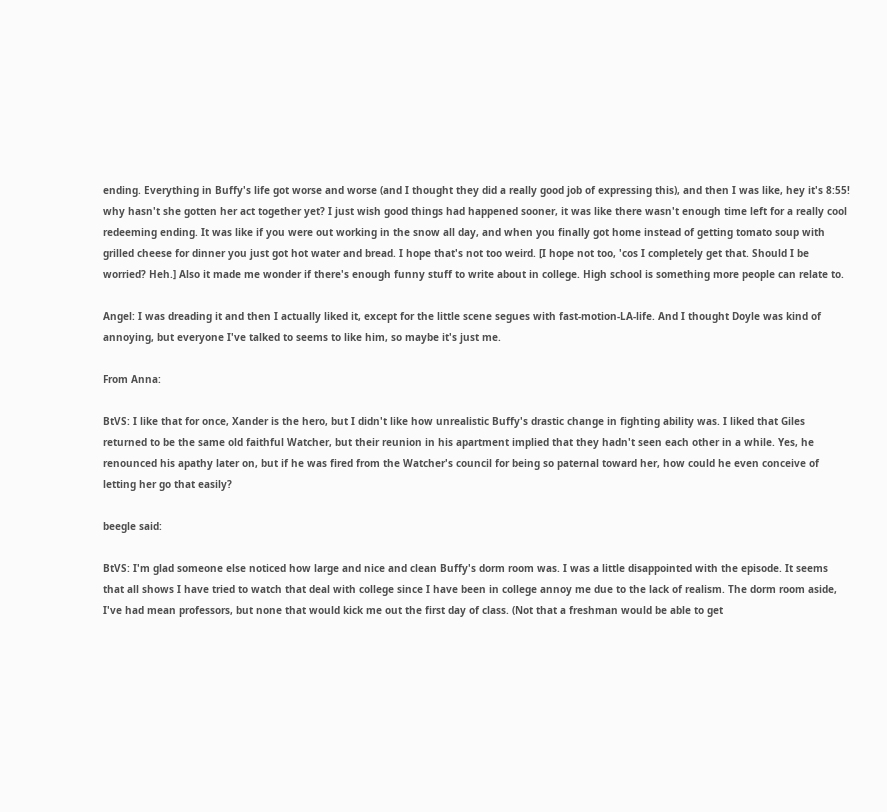ending. Everything in Buffy's life got worse and worse (and I thought they did a really good job of expressing this), and then I was like, hey it's 8:55! why hasn't she gotten her act together yet? I just wish good things had happened sooner, it was like there wasn't enough time left for a really cool redeeming ending. It was like if you were out working in the snow all day, and when you finally got home instead of getting tomato soup with grilled cheese for dinner you just got hot water and bread. I hope that's not too weird. [I hope not too, 'cos I completely get that. Should I be worried? Heh.] Also it made me wonder if there's enough funny stuff to write about in college. High school is something more people can relate to.

Angel: I was dreading it and then I actually liked it, except for the little scene segues with fast-motion-LA-life. And I thought Doyle was kind of annoying, but everyone I've talked to seems to like him, so maybe it's just me.

From Anna:

BtVS: I like that for once, Xander is the hero, but I didn't like how unrealistic Buffy's drastic change in fighting ability was. I liked that Giles returned to be the same old faithful Watcher, but their reunion in his apartment implied that they hadn't seen each other in a while. Yes, he renounced his apathy later on, but if he was fired from the Watcher's council for being so paternal toward her, how could he even conceive of letting her go that easily?

beegle said:

BtVS: I'm glad someone else noticed how large and nice and clean Buffy's dorm room was. I was a little disappointed with the episode. It seems that all shows I have tried to watch that deal with college since I have been in college annoy me due to the lack of realism. The dorm room aside, I've had mean professors, but none that would kick me out the first day of class. (Not that a freshman would be able to get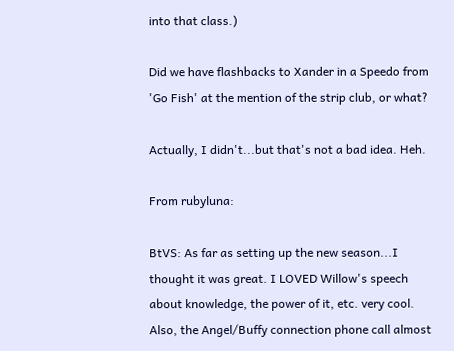into that class.)

Did we have flashbacks to Xander in a Speedo from 'Go Fish' at the mention of the strip club, or what?

Actually, I didn't...but that's not a bad idea. Heh.

From rubyluna:

BtVS: As far as setting up the new season...I thought it was great. I LOVED Willow's speech about knowledge, the power of it, etc. very cool. Also, the Angel/Buffy connection phone call almost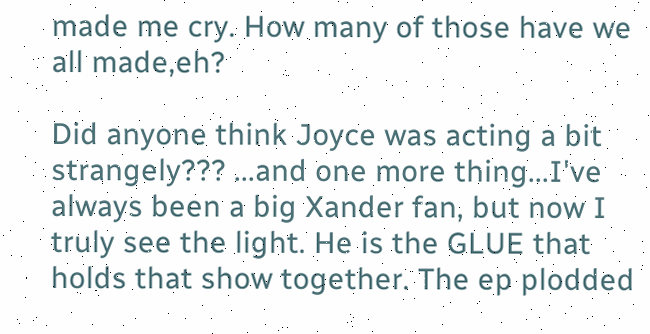made me cry. How many of those have we all made,eh?

Did anyone think Joyce was acting a bit strangely??? ...and one more thing...I've always been a big Xander fan, but now I truly see the light. He is the GLUE that holds that show together. The ep plodded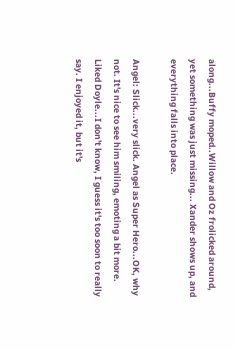along...Buffy moped..Willow and Oz frolicked around, yet something was just missing... Xander shows up, and everything falls into place.

Angel: Slick...very slick. Angel as Super Hero...OK, why not. It's nice to see him smiling, emoting a bit more. Liked Doyle...I don't know, I guess it's too soon to really say. I enjoyed it, but it's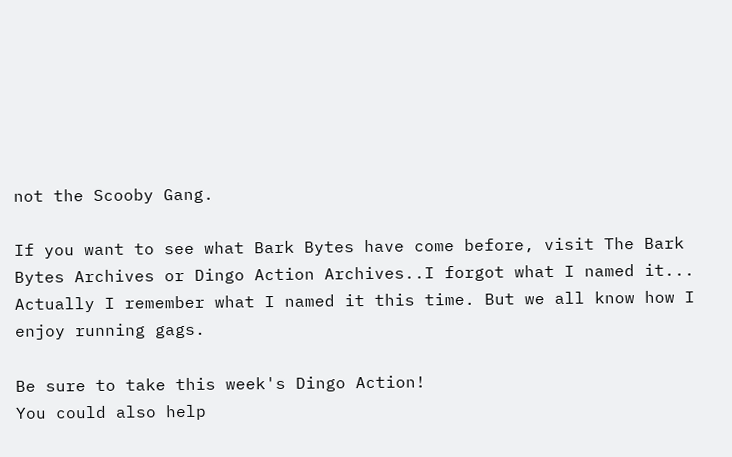not the Scooby Gang.

If you want to see what Bark Bytes have come before, visit The Bark Bytes Archives or Dingo Action Archives..I forgot what I named it... Actually I remember what I named it this time. But we all know how I enjoy running gags.

Be sure to take this week's Dingo Action!
You could also help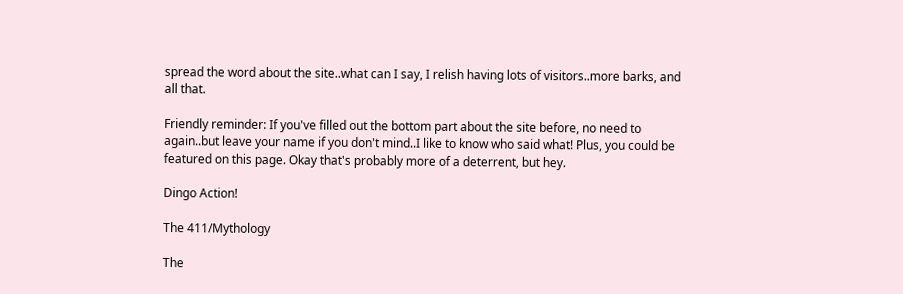spread the word about the site..what can I say, I relish having lots of visitors..more barks, and all that.

Friendly reminder: If you've filled out the bottom part about the site before, no need to again..but leave your name if you don't mind..I like to know who said what! Plus, you could be featured on this page. Okay that's probably more of a deterrent, but hey.

Dingo Action!

The 411/Mythology

The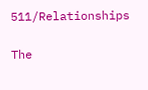511/Relationships

The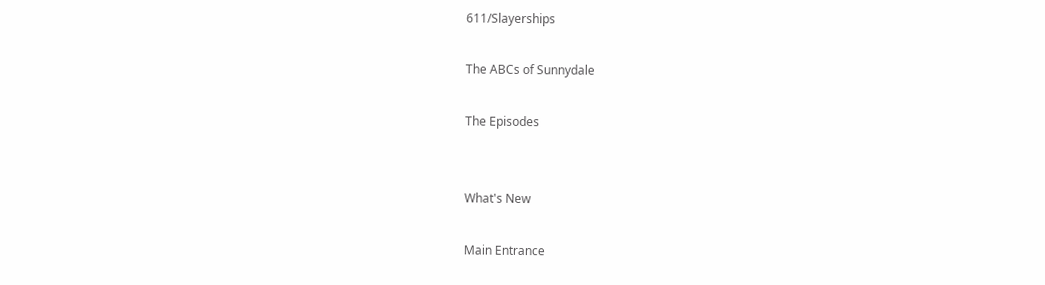611/Slayerships

The ABCs of Sunnydale

The Episodes


What's New

Main Entrance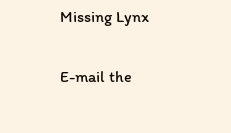Missing Lynx

E-mail the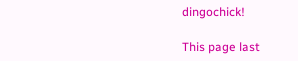dingochick!

This page last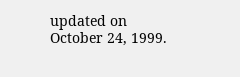updated on October 24, 1999.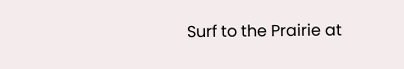Surf to the Prairie at